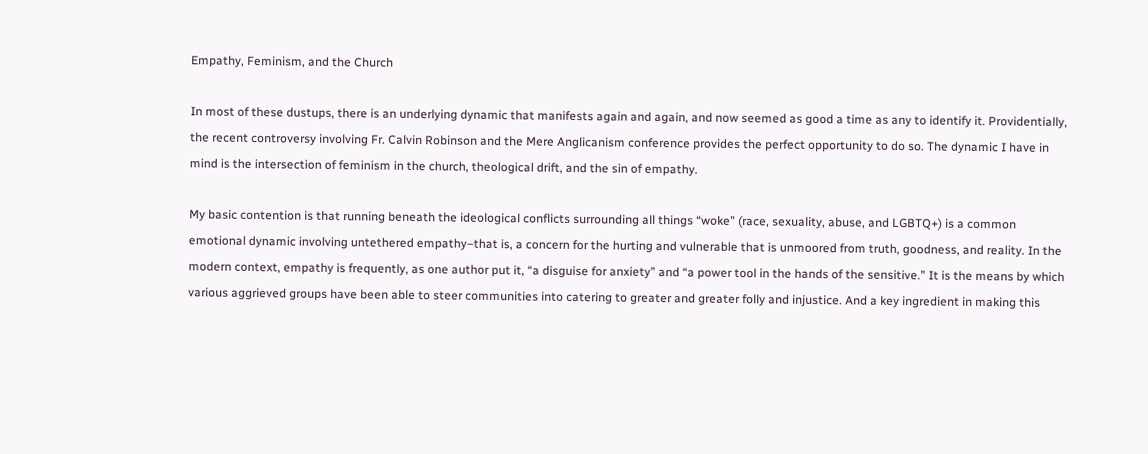Empathy, Feminism, and the Church

In most of these dustups, there is an underlying dynamic that manifests again and again, and now seemed as good a time as any to identify it. Providentially, the recent controversy involving Fr. Calvin Robinson and the Mere Anglicanism conference provides the perfect opportunity to do so. The dynamic I have in mind is the intersection of feminism in the church, theological drift, and the sin of empathy.

My basic contention is that running beneath the ideological conflicts surrounding all things “woke” (race, sexuality, abuse, and LGBTQ+) is a common emotional dynamic involving untethered empathy–that is, a concern for the hurting and vulnerable that is unmoored from truth, goodness, and reality. In the modern context, empathy is frequently, as one author put it, “a disguise for anxiety” and “a power tool in the hands of the sensitive.” It is the means by which various aggrieved groups have been able to steer communities into catering to greater and greater folly and injustice. And a key ingredient in making this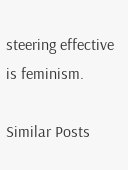steering effective is feminism.

Similar Posts